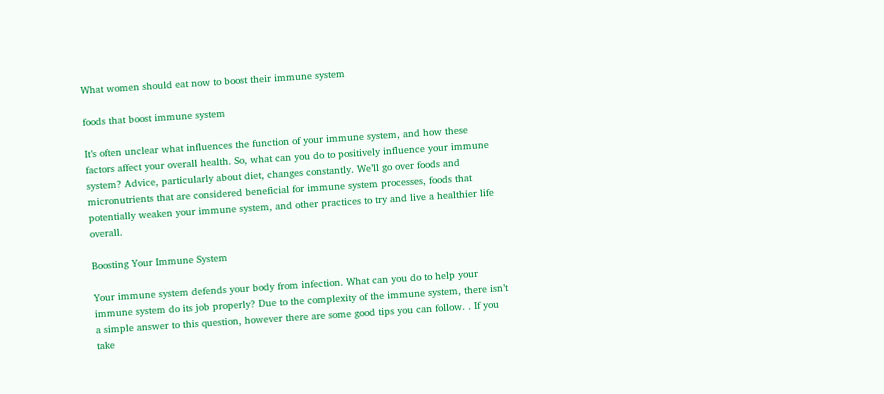What women should eat now to boost their immune system

foods that boost immune system

It’s often unclear what influences the function of your immune system, and how these factors affect your overall health. So, what can you do to positively influence your immune system? Advice, particularly about diet, changes constantly. We’ll go over foods and micronutrients that are considered beneficial for immune system processes, foods that potentially weaken your immune system, and other practices to try and live a healthier life overall.

Boosting Your Immune System

Your immune system defends your body from infection. What can you do to help your immune system do its job properly? Due to the complexity of the immune system, there isn’t a simple answer to this question, however there are some good tips you can follow. . If you take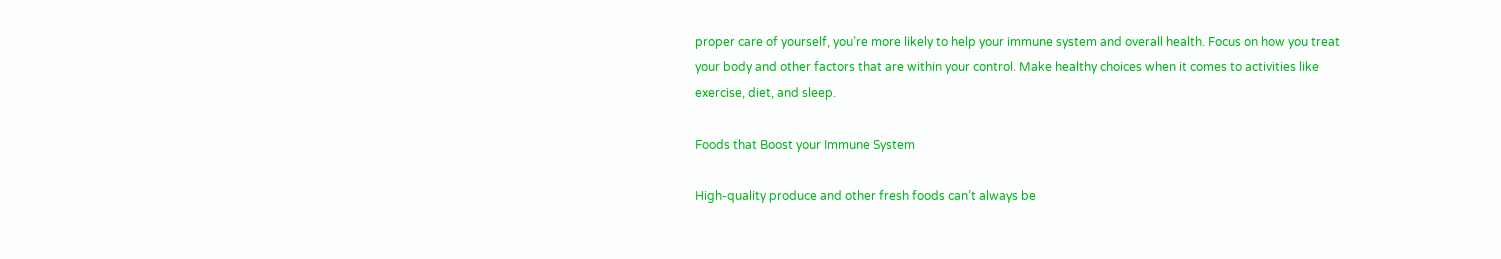proper care of yourself, you’re more likely to help your immune system and overall health. Focus on how you treat your body and other factors that are within your control. Make healthy choices when it comes to activities like exercise, diet, and sleep.

Foods that Boost your Immune System

High-quality produce and other fresh foods can’t always be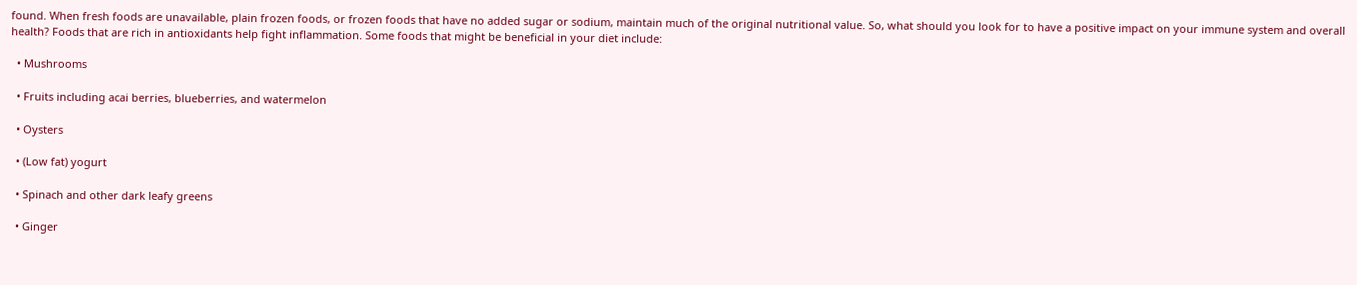found. When fresh foods are unavailable, plain frozen foods, or frozen foods that have no added sugar or sodium, maintain much of the original nutritional value. So, what should you look for to have a positive impact on your immune system and overall health? Foods that are rich in antioxidants help fight inflammation. Some foods that might be beneficial in your diet include:

  • Mushrooms

  • Fruits including acai berries, blueberries, and watermelon

  • Oysters

  • (Low fat) yogurt

  • Spinach and other dark leafy greens

  • Ginger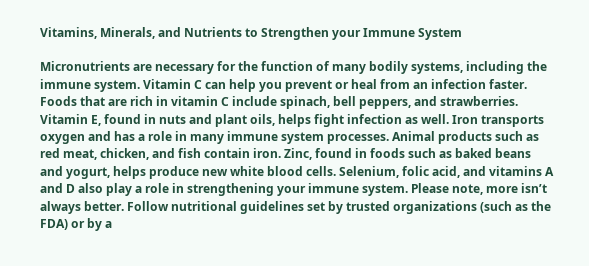Vitamins, Minerals, and Nutrients to Strengthen your Immune System

Micronutrients are necessary for the function of many bodily systems, including the immune system. Vitamin C can help you prevent or heal from an infection faster. Foods that are rich in vitamin C include spinach, bell peppers, and strawberries. Vitamin E, found in nuts and plant oils, helps fight infection as well. Iron transports oxygen and has a role in many immune system processes. Animal products such as red meat, chicken, and fish contain iron. Zinc, found in foods such as baked beans and yogurt, helps produce new white blood cells. Selenium, folic acid, and vitamins A and D also play a role in strengthening your immune system. Please note, more isn’t always better. Follow nutritional guidelines set by trusted organizations (such as the FDA) or by a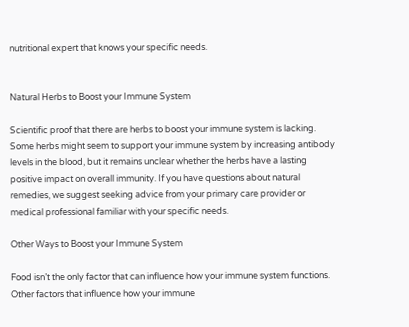nutritional expert that knows your specific needs.


Natural Herbs to Boost your Immune System

Scientific proof that there are herbs to boost your immune system is lacking. Some herbs might seem to support your immune system by increasing antibody levels in the blood, but it remains unclear whether the herbs have a lasting positive impact on overall immunity. If you have questions about natural remedies, we suggest seeking advice from your primary care provider or medical professional familiar with your specific needs.

Other Ways to Boost your Immune System

Food isn’t the only factor that can influence how your immune system functions. Other factors that influence how your immune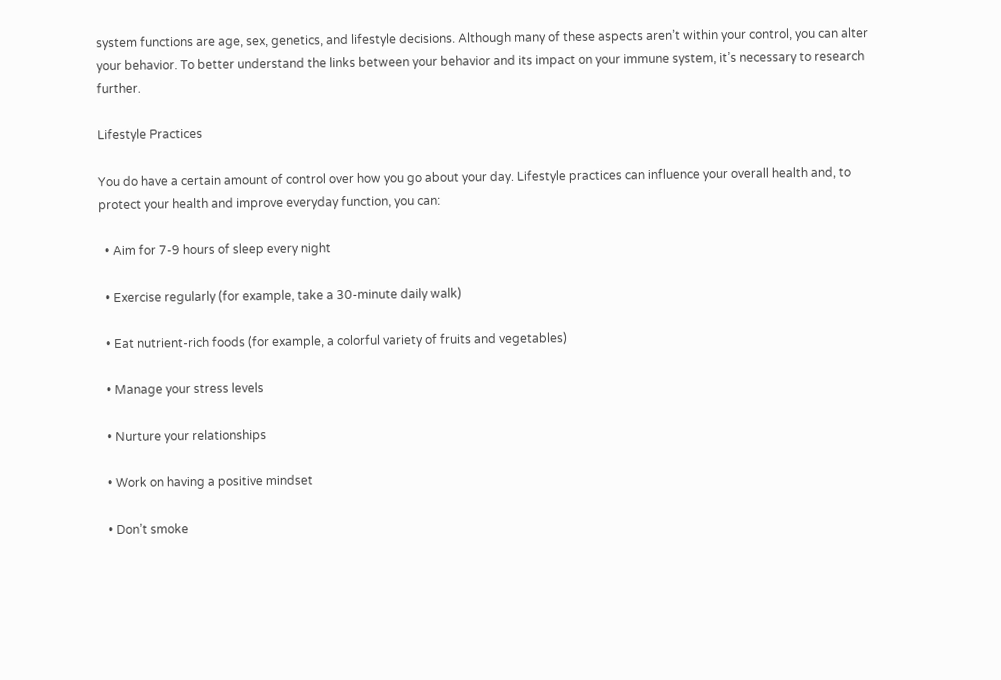system functions are age, sex, genetics, and lifestyle decisions. Although many of these aspects aren’t within your control, you can alter your behavior. To better understand the links between your behavior and its impact on your immune system, it’s necessary to research further.

Lifestyle Practices

You do have a certain amount of control over how you go about your day. Lifestyle practices can influence your overall health and, to protect your health and improve everyday function, you can:

  • Aim for 7-9 hours of sleep every night

  • Exercise regularly (for example, take a 30-minute daily walk)

  • Eat nutrient-rich foods (for example, a colorful variety of fruits and vegetables)

  • Manage your stress levels

  • Nurture your relationships

  • Work on having a positive mindset

  • Don’t smoke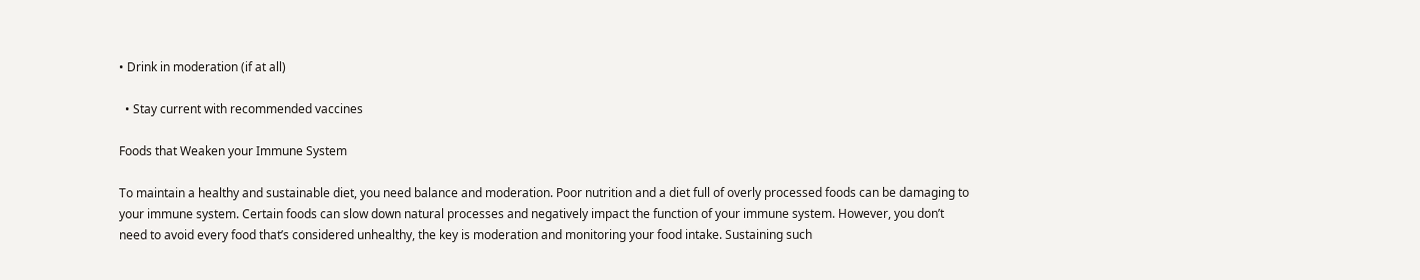• Drink in moderation (if at all)

  • Stay current with recommended vaccines

Foods that Weaken your Immune System

To maintain a healthy and sustainable diet, you need balance and moderation. Poor nutrition and a diet full of overly processed foods can be damaging to your immune system. Certain foods can slow down natural processes and negatively impact the function of your immune system. However, you don’t need to avoid every food that’s considered unhealthy, the key is moderation and monitoring your food intake. Sustaining such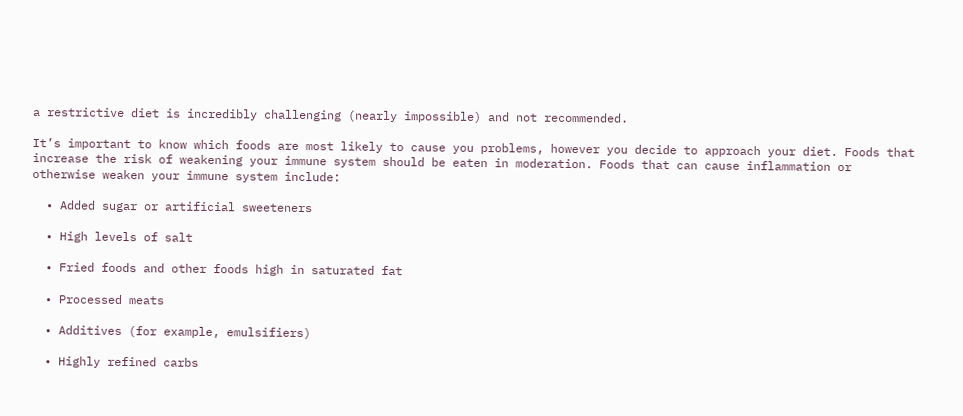a restrictive diet is incredibly challenging (nearly impossible) and not recommended.

It’s important to know which foods are most likely to cause you problems, however you decide to approach your diet. Foods that increase the risk of weakening your immune system should be eaten in moderation. Foods that can cause inflammation or otherwise weaken your immune system include:

  • Added sugar or artificial sweeteners

  • High levels of salt

  • Fried foods and other foods high in saturated fat

  • Processed meats

  • Additives (for example, emulsifiers)

  • Highly refined carbs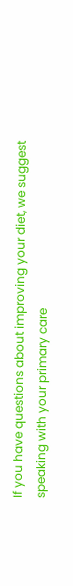If you have questions about improving your diet, we suggest speaking with your primary care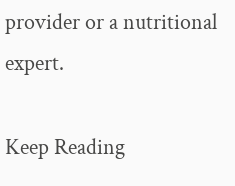provider or a nutritional expert.

Keep Reading